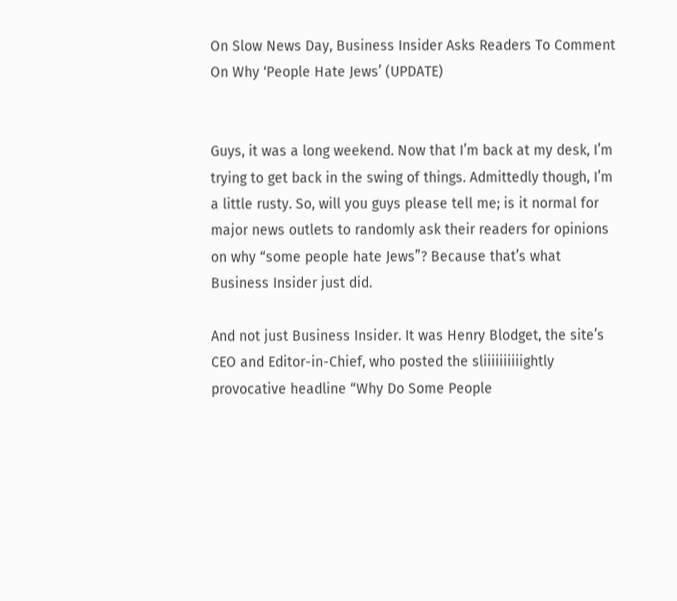On Slow News Day, Business Insider Asks Readers To Comment On Why ‘People Hate Jews’ (UPDATE)


Guys, it was a long weekend. Now that I’m back at my desk, I’m trying to get back in the swing of things. Admittedly though, I’m a little rusty. So, will you guys please tell me; is it normal for major news outlets to randomly ask their readers for opinions on why “some people hate Jews”? Because that’s what Business Insider just did.

And not just Business Insider. It was Henry Blodget, the site’s CEO and Editor-in-Chief, who posted the sliiiiiiiiiightly provocative headline “Why Do Some People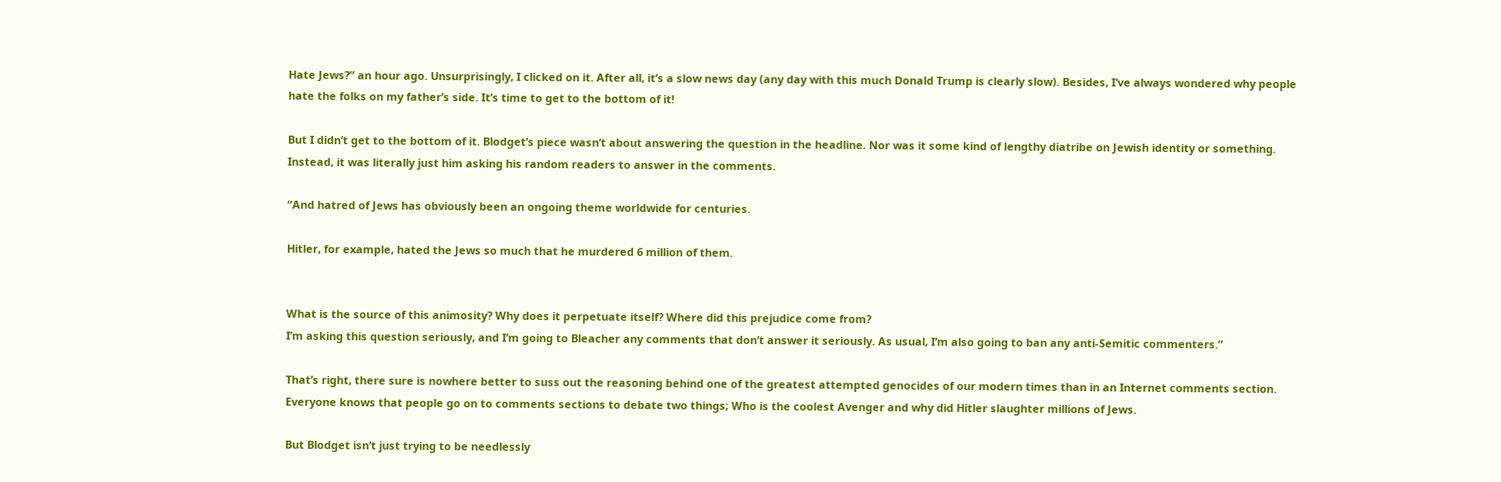Hate Jews?” an hour ago. Unsurprisingly, I clicked on it. After all, it’s a slow news day (any day with this much Donald Trump is clearly slow). Besides, I’ve always wondered why people hate the folks on my father’s side. It’s time to get to the bottom of it!

But I didn’t get to the bottom of it. Blodget’s piece wasn’t about answering the question in the headline. Nor was it some kind of lengthy diatribe on Jewish identity or something. Instead, it was literally just him asking his random readers to answer in the comments.

“And hatred of Jews has obviously been an ongoing theme worldwide for centuries.

Hitler, for example, hated the Jews so much that he murdered 6 million of them.


What is the source of this animosity? Why does it perpetuate itself? Where did this prejudice come from?
I’m asking this question seriously, and I’m going to Bleacher any comments that don’t answer it seriously. As usual, I’m also going to ban any anti-Semitic commenters.”

That’s right, there sure is nowhere better to suss out the reasoning behind one of the greatest attempted genocides of our modern times than in an Internet comments section. Everyone knows that people go on to comments sections to debate two things; Who is the coolest Avenger and why did Hitler slaughter millions of Jews.

But Blodget isn’t just trying to be needlessly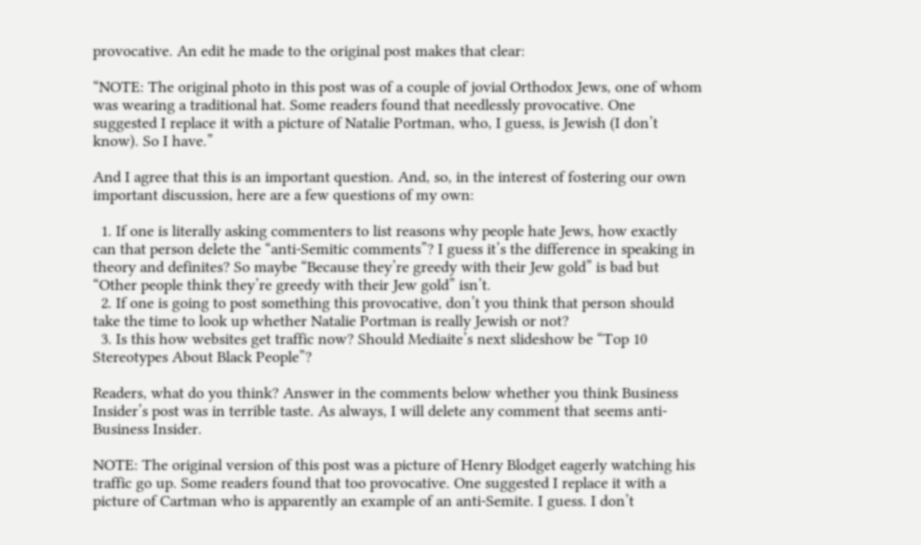provocative. An edit he made to the original post makes that clear:

“NOTE: The original photo in this post was of a couple of jovial Orthodox Jews, one of whom was wearing a traditional hat. Some readers found that needlessly provocative. One suggested I replace it with a picture of Natalie Portman, who, I guess, is Jewish (I don’t know). So I have.”

And I agree that this is an important question. And, so, in the interest of fostering our own important discussion, here are a few questions of my own:

  1. If one is literally asking commenters to list reasons why people hate Jews, how exactly can that person delete the “anti-Semitic comments”? I guess it’s the difference in speaking in theory and definites? So maybe “Because they’re greedy with their Jew gold” is bad but “Other people think they’re greedy with their Jew gold” isn’t.
  2. If one is going to post something this provocative, don’t you think that person should take the time to look up whether Natalie Portman is really Jewish or not?
  3. Is this how websites get traffic now? Should Mediaite’s next slideshow be “Top 10 Stereotypes About Black People”?

Readers, what do you think? Answer in the comments below whether you think Business Insider’s post was in terrible taste. As always, I will delete any comment that seems anti-Business Insider.

NOTE: The original version of this post was a picture of Henry Blodget eagerly watching his traffic go up. Some readers found that too provocative. One suggested I replace it with a picture of Cartman who is apparently an example of an anti-Semite. I guess. I don’t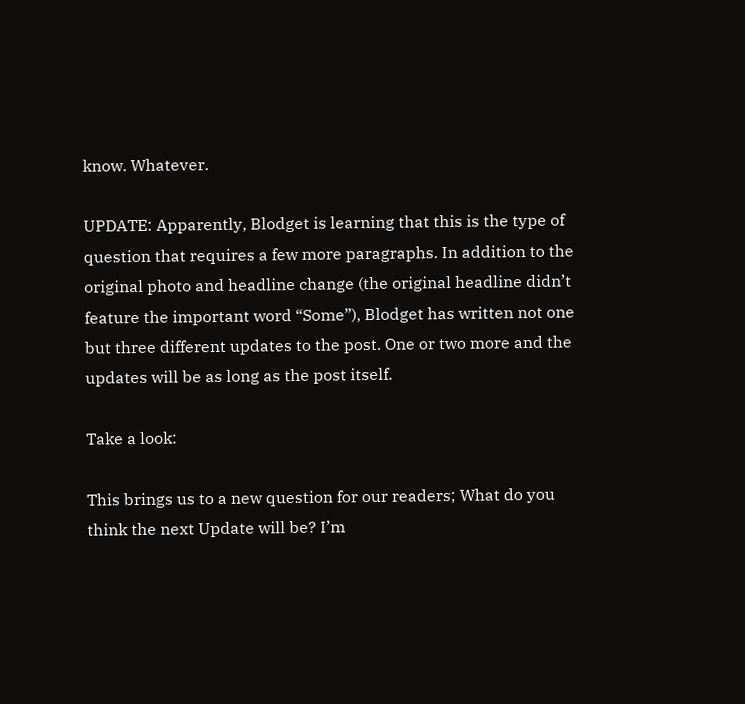know. Whatever.

UPDATE: Apparently, Blodget is learning that this is the type of question that requires a few more paragraphs. In addition to the original photo and headline change (the original headline didn’t feature the important word “Some”), Blodget has written not one but three different updates to the post. One or two more and the updates will be as long as the post itself.

Take a look:

This brings us to a new question for our readers; What do you think the next Update will be? I’m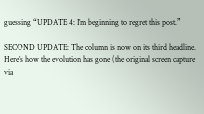guessing “UPDATE 4: I’m beginning to regret this post.”

SECOND UPDATE: The column is now on its third headline. Here’s how the evolution has gone (the original screen capture via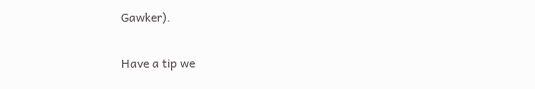Gawker).

Have a tip we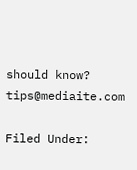should know? tips@mediaite.com

Filed Under: